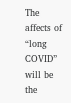The affects of “long COVID” will be the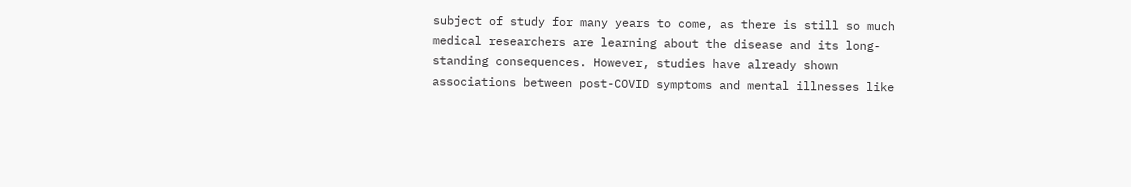subject of study for many years to come, as there is still so much medical researchers are learning about the disease and its long-standing consequences. However, studies have already shown associations between post-COVID symptoms and mental illnesses like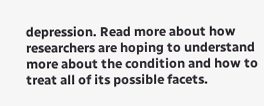depression. Read more about how researchers are hoping to understand more about the condition and how to treat all of its possible facets.